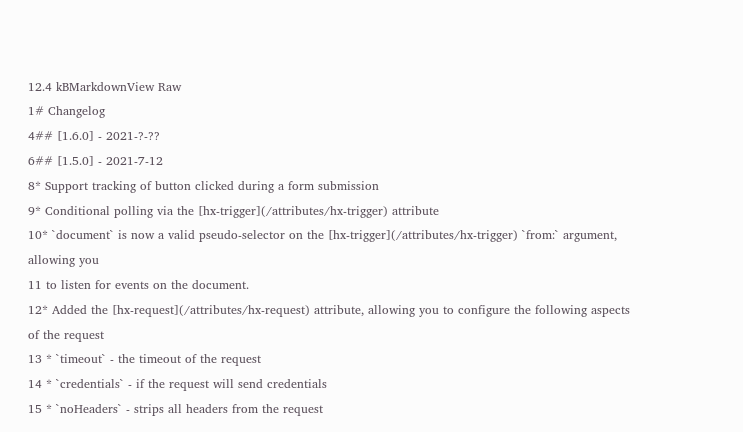12.4 kBMarkdownView Raw
1# Changelog
4## [1.6.0] - 2021-?-??
6## [1.5.0] - 2021-7-12
8* Support tracking of button clicked during a form submission
9* Conditional polling via the [hx-trigger](/attributes/hx-trigger) attribute
10* `document` is now a valid pseudo-selector on the [hx-trigger](/attributes/hx-trigger) `from:` argument, allowing you
11 to listen for events on the document.
12* Added the [hx-request](/attributes/hx-request) attribute, allowing you to configure the following aspects of the request
13 * `timeout` - the timeout of the request
14 * `credentials` - if the request will send credentials
15 * `noHeaders` - strips all headers from the request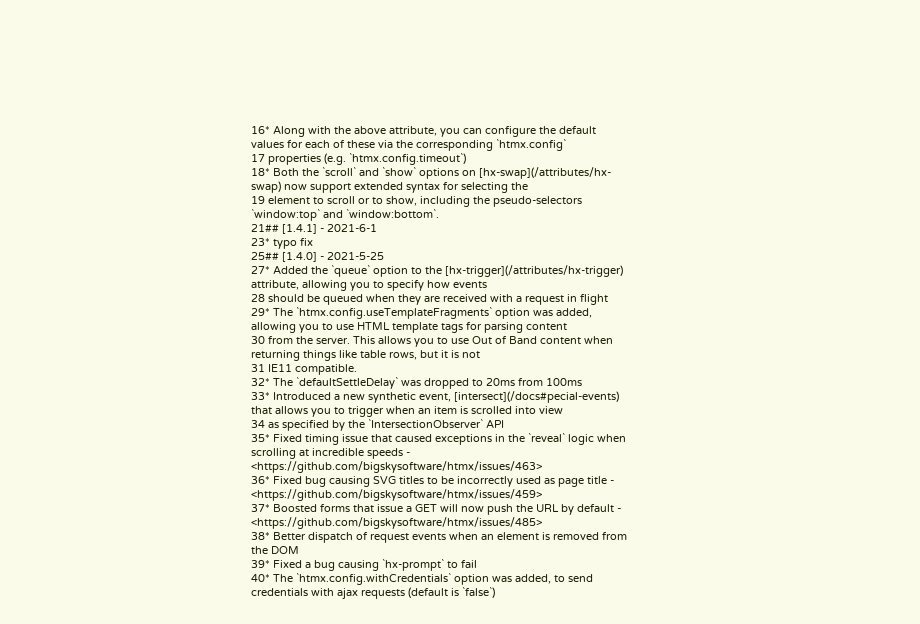16* Along with the above attribute, you can configure the default values for each of these via the corresponding `htmx.config`
17 properties (e.g. `htmx.config.timeout`)
18* Both the `scroll` and `show` options on [hx-swap](/attributes/hx-swap) now support extended syntax for selecting the
19 element to scroll or to show, including the pseudo-selectors `window:top` and `window:bottom`.
21## [1.4.1] - 2021-6-1
23* typo fix
25## [1.4.0] - 2021-5-25
27* Added the `queue` option to the [hx-trigger](/attributes/hx-trigger) attribute, allowing you to specify how events
28 should be queued when they are received with a request in flight
29* The `htmx.config.useTemplateFragments` option was added, allowing you to use HTML template tags for parsing content
30 from the server. This allows you to use Out of Band content when returning things like table rows, but it is not
31 IE11 compatible.
32* The `defaultSettleDelay` was dropped to 20ms from 100ms
33* Introduced a new synthetic event, [intersect](/docs#pecial-events) that allows you to trigger when an item is scrolled into view
34 as specified by the `IntersectionObserver` API
35* Fixed timing issue that caused exceptions in the `reveal` logic when scrolling at incredible speeds - <https://github.com/bigskysoftware/htmx/issues/463>
36* Fixed bug causing SVG titles to be incorrectly used as page title - <https://github.com/bigskysoftware/htmx/issues/459>
37* Boosted forms that issue a GET will now push the URL by default - <https://github.com/bigskysoftware/htmx/issues/485>
38* Better dispatch of request events when an element is removed from the DOM
39* Fixed a bug causing `hx-prompt` to fail
40* The `htmx.config.withCredentials` option was added, to send credentials with ajax requests (default is `false`)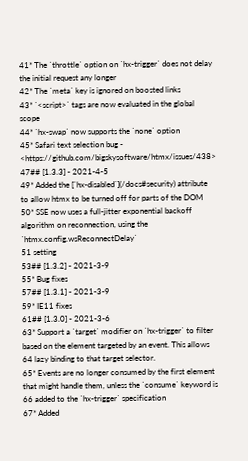41* The `throttle` option on `hx-trigger` does not delay the initial request any longer
42* The `meta` key is ignored on boosted links
43* `<script>` tags are now evaluated in the global scope
44* `hx-swap` now supports the `none` option
45* Safari text selection bug - <https://github.com/bigskysoftware/htmx/issues/438>
47## [1.3.3] - 2021-4-5
49* Added the [`hx-disabled`](/docs#security) attribute to allow htmx to be turned off for parts of the DOM
50* SSE now uses a full-jitter exponential backoff algorithm on reconnection, using the `htmx.config.wsReconnectDelay`
51 setting
53## [1.3.2] - 2021-3-9
55* Bug fixes
57## [1.3.1] - 2021-3-9
59* IE11 fixes
61## [1.3.0] - 2021-3-6
63* Support a `target` modifier on `hx-trigger` to filter based on the element targeted by an event. This allows
64 lazy binding to that target selector.
65* Events are no longer consumed by the first element that might handle them, unless the `consume` keyword is
66 added to the `hx-trigger` specification
67* Added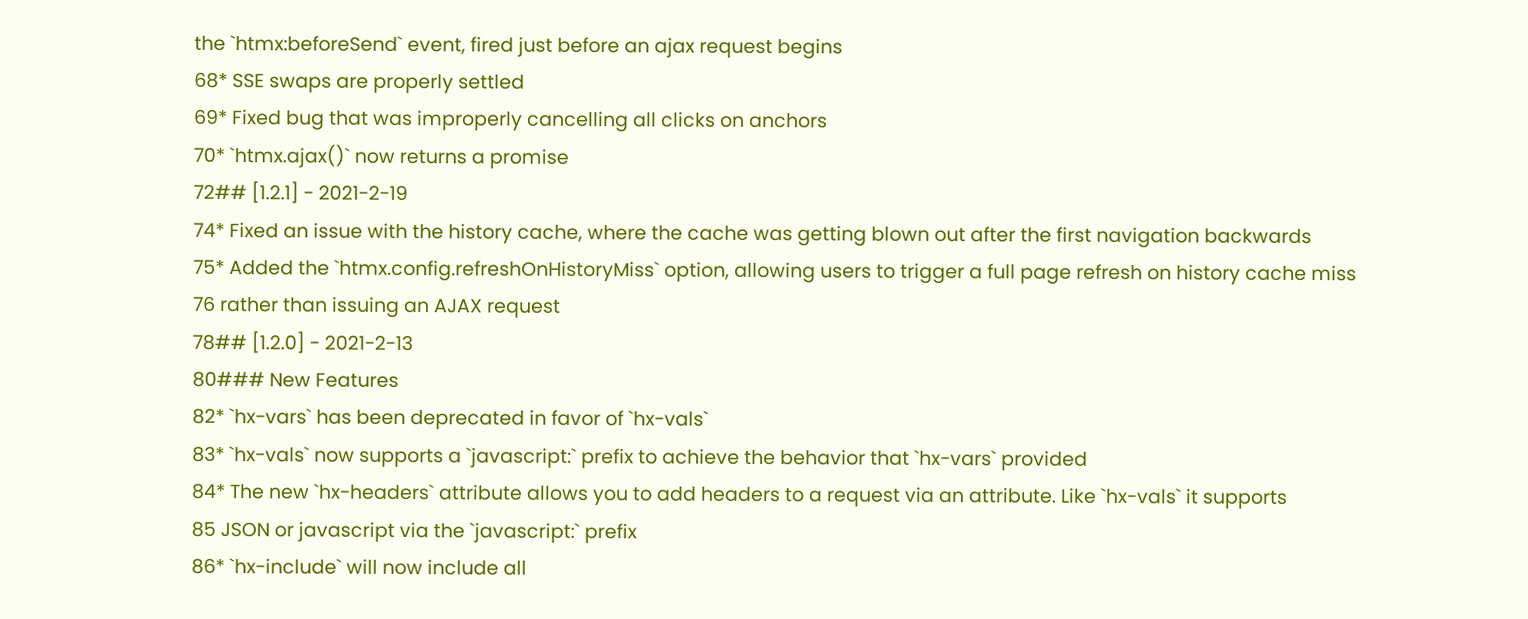the `htmx:beforeSend` event, fired just before an ajax request begins
68* SSE swaps are properly settled
69* Fixed bug that was improperly cancelling all clicks on anchors
70* `htmx.ajax()` now returns a promise
72## [1.2.1] - 2021-2-19
74* Fixed an issue with the history cache, where the cache was getting blown out after the first navigation backwards
75* Added the `htmx.config.refreshOnHistoryMiss` option, allowing users to trigger a full page refresh on history cache miss
76 rather than issuing an AJAX request
78## [1.2.0] - 2021-2-13
80### New Features
82* `hx-vars` has been deprecated in favor of `hx-vals`
83* `hx-vals` now supports a `javascript:` prefix to achieve the behavior that `hx-vars` provided
84* The new `hx-headers` attribute allows you to add headers to a request via an attribute. Like `hx-vals` it supports
85 JSON or javascript via the `javascript:` prefix
86* `hx-include` will now include all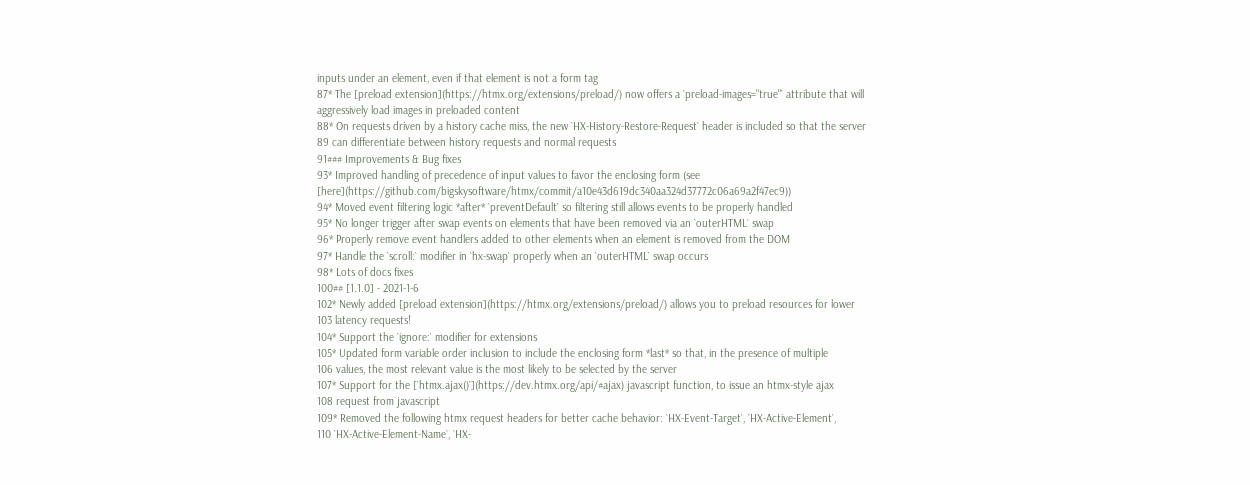inputs under an element, even if that element is not a form tag
87* The [preload extension](https://htmx.org/extensions/preload/) now offers a `preload-images="true"` attribute that will aggressively load images in preloaded content
88* On requests driven by a history cache miss, the new `HX-History-Restore-Request` header is included so that the server
89 can differentiate between history requests and normal requests
91### Improvements & Bug fixes
93* Improved handling of precedence of input values to favor the enclosing form (see [here](https://github.com/bigskysoftware/htmx/commit/a10e43d619dc340aa324d37772c06a69a2f47ec9))
94* Moved event filtering logic *after* `preventDefault` so filtering still allows events to be properly handled
95* No longer trigger after swap events on elements that have been removed via an `outerHTML` swap
96* Properly remove event handlers added to other elements when an element is removed from the DOM
97* Handle the `scroll:` modifier in `hx-swap` properly when an `outerHTML` swap occurs
98* Lots of docs fixes
100## [1.1.0] - 2021-1-6
102* Newly added [preload extension](https://htmx.org/extensions/preload/) allows you to preload resources for lower
103 latency requests!
104* Support the `ignore:` modifier for extensions
105* Updated form variable order inclusion to include the enclosing form *last* so that, in the presence of multiple
106 values, the most relevant value is the most likely to be selected by the server
107* Support for the [`htmx.ajax()`](https://dev.htmx.org/api/#ajax) javascript function, to issue an htmx-style ajax
108 request from javascript
109* Removed the following htmx request headers for better cache behavior: `HX-Event-Target`, `HX-Active-Element`,
110 `HX-Active-Element-Name`, `HX-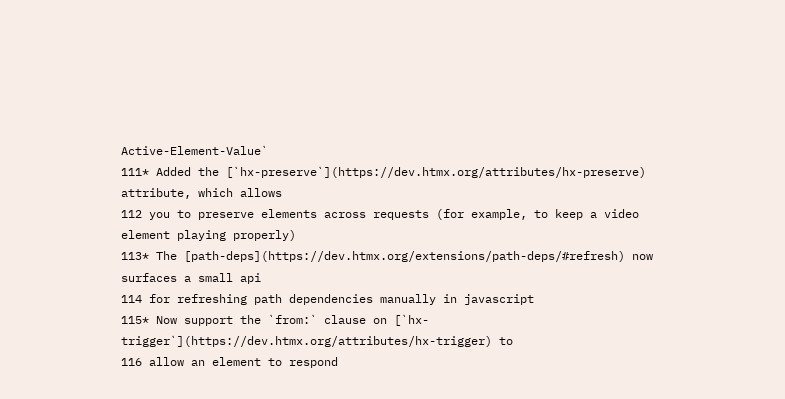Active-Element-Value`
111* Added the [`hx-preserve`](https://dev.htmx.org/attributes/hx-preserve) attribute, which allows
112 you to preserve elements across requests (for example, to keep a video element playing properly)
113* The [path-deps](https://dev.htmx.org/extensions/path-deps/#refresh) now surfaces a small api
114 for refreshing path dependencies manually in javascript
115* Now support the `from:` clause on [`hx-trigger`](https://dev.htmx.org/attributes/hx-trigger) to
116 allow an element to respond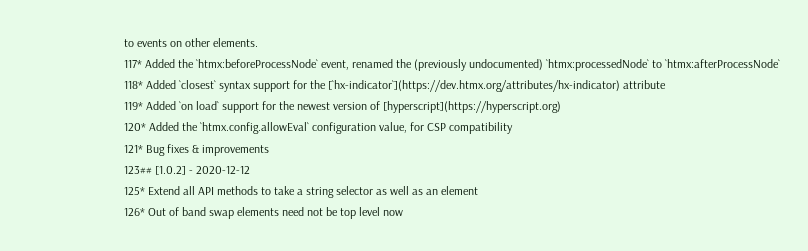to events on other elements.
117* Added the `htmx:beforeProcessNode` event, renamed the (previously undocumented) `htmx:processedNode` to `htmx:afterProcessNode`
118* Added `closest` syntax support for the [`hx-indicator`](https://dev.htmx.org/attributes/hx-indicator) attribute
119* Added `on load` support for the newest version of [hyperscript](https://hyperscript.org)
120* Added the `htmx.config.allowEval` configuration value, for CSP compatibility
121* Bug fixes & improvements
123## [1.0.2] - 2020-12-12
125* Extend all API methods to take a string selector as well as an element
126* Out of band swap elements need not be top level now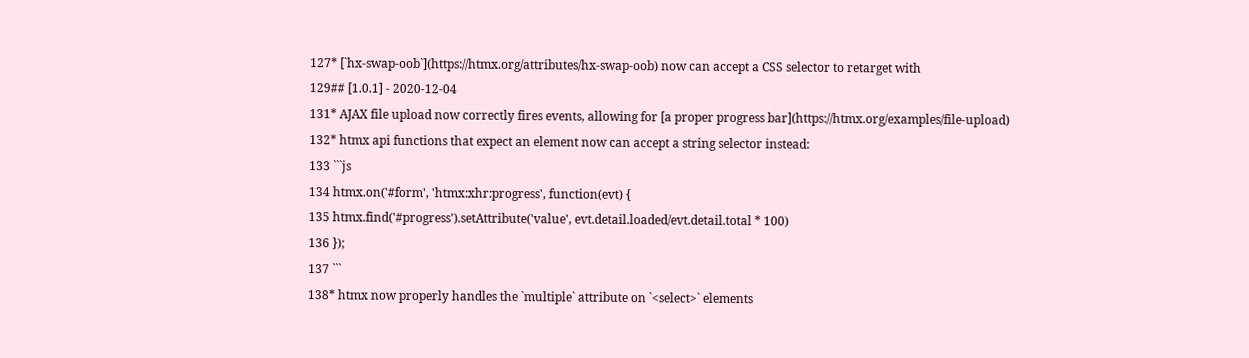127* [`hx-swap-oob`](https://htmx.org/attributes/hx-swap-oob) now can accept a CSS selector to retarget with
129## [1.0.1] - 2020-12-04
131* AJAX file upload now correctly fires events, allowing for [a proper progress bar](https://htmx.org/examples/file-upload)
132* htmx api functions that expect an element now can accept a string selector instead:
133 ```js
134 htmx.on('#form', 'htmx:xhr:progress', function(evt) {
135 htmx.find('#progress').setAttribute('value', evt.detail.loaded/evt.detail.total * 100)
136 });
137 ```
138* htmx now properly handles the `multiple` attribute on `<select>` elements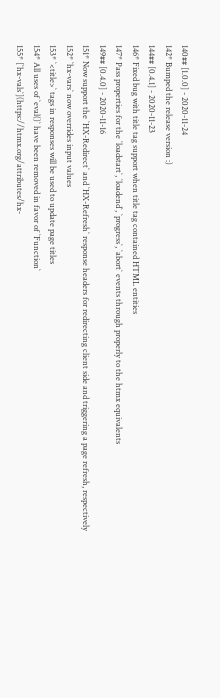140## [1.0.0] - 2020-11-24
142* Bumped the release version :)
144## [0.4.1] - 2020-11-23
146* Fixed bug with title tag support when title tag contained HTML entities
147* Pass properties for the `loadstart`, `loadend`, `progress`, `abort` events through properly to the htmx equivalents
149## [0.4.0] - 2020-11-16
151* Now support the `HX-Redirect` and `HX-Refresh` response headers for redirecting client side and triggering a page refresh, respectively
152* `hx-vars` now overrides input values
153* `<title>` tags in responses will be used to update page titles
154* All uses of `eval()` have been removed in favor of `Function`
155* [`hx-vals`](https://htmx.org/attributes/hx-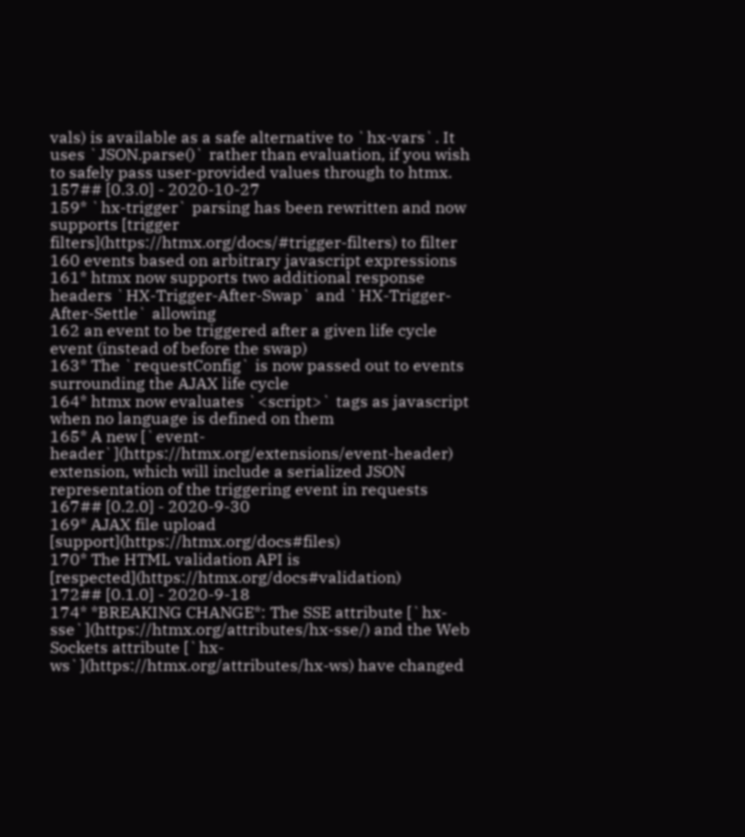vals) is available as a safe alternative to `hx-vars`. It uses `JSON.parse()` rather than evaluation, if you wish to safely pass user-provided values through to htmx.
157## [0.3.0] - 2020-10-27
159* `hx-trigger` parsing has been rewritten and now supports [trigger filters](https://htmx.org/docs/#trigger-filters) to filter
160 events based on arbitrary javascript expressions
161* htmx now supports two additional response headers `HX-Trigger-After-Swap` and `HX-Trigger-After-Settle` allowing
162 an event to be triggered after a given life cycle event (instead of before the swap)
163* The `requestConfig` is now passed out to events surrounding the AJAX life cycle
164* htmx now evaluates `<script>` tags as javascript when no language is defined on them
165* A new [`event-header`](https://htmx.org/extensions/event-header) extension, which will include a serialized JSON representation of the triggering event in requests
167## [0.2.0] - 2020-9-30
169* AJAX file upload [support](https://htmx.org/docs#files)
170* The HTML validation API is [respected](https://htmx.org/docs#validation)
172## [0.1.0] - 2020-9-18
174* *BREAKING CHANGE*: The SSE attribute [`hx-sse`](https://htmx.org/attributes/hx-sse/) and the Web Sockets attribute [`hx-ws`](https://htmx.org/attributes/hx-ws) have changed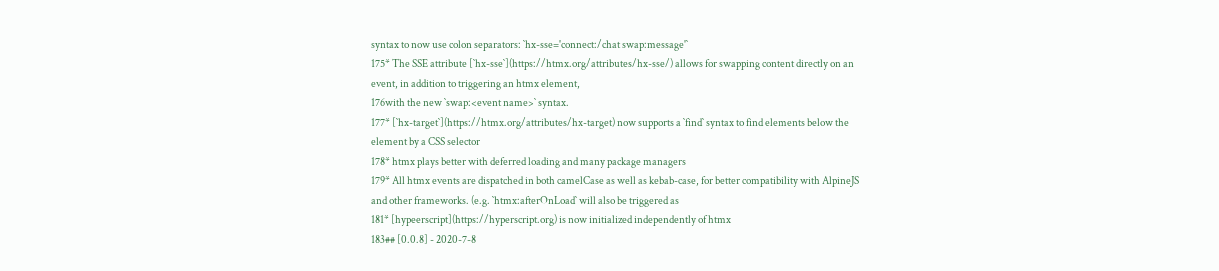syntax to now use colon separators: `hx-sse='connect:/chat swap:message'`
175* The SSE attribute [`hx-sse`](https://htmx.org/attributes/hx-sse/) allows for swapping content directly on an event, in addition to triggering an htmx element,
176with the new `swap:<event name>` syntax.
177* [`hx-target`](https://htmx.org/attributes/hx-target) now supports a `find` syntax to find elements below the element by a CSS selector
178* htmx plays better with deferred loading and many package managers
179* All htmx events are dispatched in both camelCase as well as kebab-case, for better compatibility with AlpineJS and other frameworks. (e.g. `htmx:afterOnLoad` will also be triggered as
181* [hypeerscript](https://hyperscript.org) is now initialized independently of htmx
183## [0.0.8] - 2020-7-8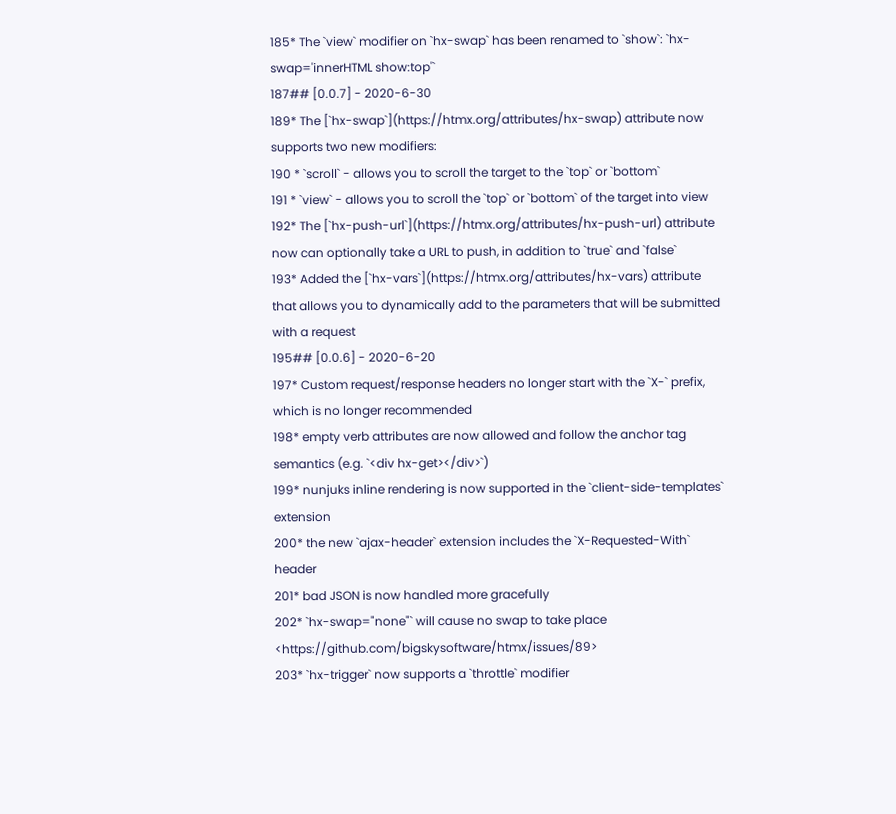185* The `view` modifier on `hx-swap` has been renamed to `show`: `hx-swap='innerHTML show:top'`
187## [0.0.7] - 2020-6-30
189* The [`hx-swap`](https://htmx.org/attributes/hx-swap) attribute now supports two new modifiers:
190 * `scroll` - allows you to scroll the target to the `top` or `bottom`
191 * `view` - allows you to scroll the `top` or `bottom` of the target into view
192* The [`hx-push-url`](https://htmx.org/attributes/hx-push-url) attribute now can optionally take a URL to push, in addition to `true` and `false`
193* Added the [`hx-vars`](https://htmx.org/attributes/hx-vars) attribute that allows you to dynamically add to the parameters that will be submitted with a request
195## [0.0.6] - 2020-6-20
197* Custom request/response headers no longer start with the `X-` prefix, which is no longer recommended
198* empty verb attributes are now allowed and follow the anchor tag semantics (e.g. `<div hx-get></div>`)
199* nunjuks inline rendering is now supported in the `client-side-templates` extension
200* the new `ajax-header` extension includes the `X-Requested-With` header
201* bad JSON is now handled more gracefully
202* `hx-swap="none"` will cause no swap to take place <https://github.com/bigskysoftware/htmx/issues/89>
203* `hx-trigger` now supports a `throttle` modifier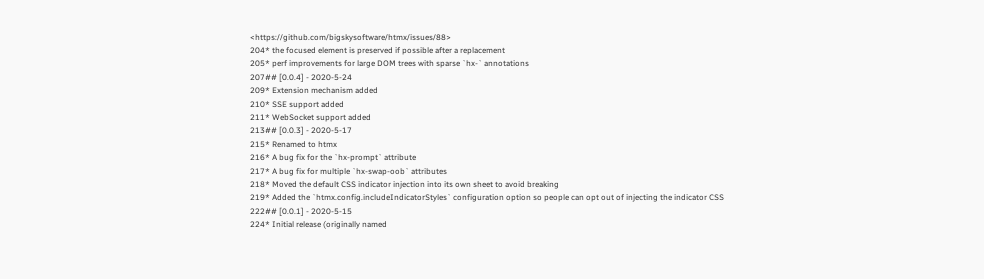<https://github.com/bigskysoftware/htmx/issues/88>
204* the focused element is preserved if possible after a replacement
205* perf improvements for large DOM trees with sparse `hx-` annotations
207## [0.0.4] - 2020-5-24
209* Extension mechanism added
210* SSE support added
211* WebSocket support added
213## [0.0.3] - 2020-5-17
215* Renamed to htmx
216* A bug fix for the `hx-prompt` attribute
217* A bug fix for multiple `hx-swap-oob` attributes
218* Moved the default CSS indicator injection into its own sheet to avoid breaking
219* Added the `htmx.config.includeIndicatorStyles` configuration option so people can opt out of injecting the indicator CSS
222## [0.0.1] - 2020-5-15
224* Initial release (originally named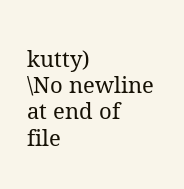kutty)
\No newline at end of file